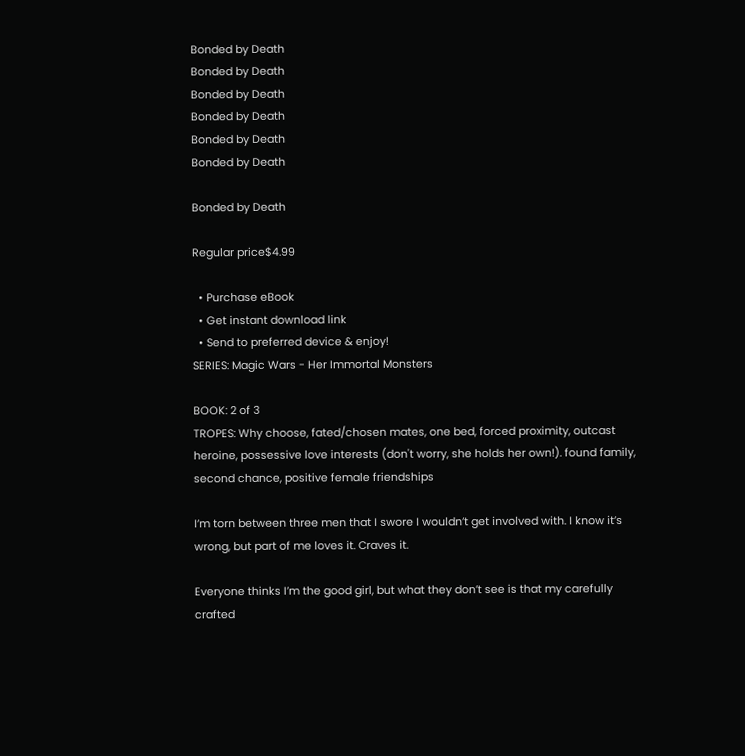Bonded by Death
Bonded by Death
Bonded by Death
Bonded by Death
Bonded by Death
Bonded by Death

Bonded by Death

Regular price$4.99

  • Purchase eBook
  • Get instant download link
  • Send to preferred device & enjoy!
SERIES: Magic Wars - Her Immortal Monsters

BOOK: 2 of 3
TROPES: Why choose, fated/chosen mates, one bed, forced proximity, outcast heroine, possessive love interests (don't worry, she holds her own!). found family, second chance, positive female friendships

I’m torn between three men that I swore I wouldn’t get involved with. I know it’s wrong, but part of me loves it. Craves it.

Everyone thinks I’m the good girl, but what they don’t see is that my carefully crafted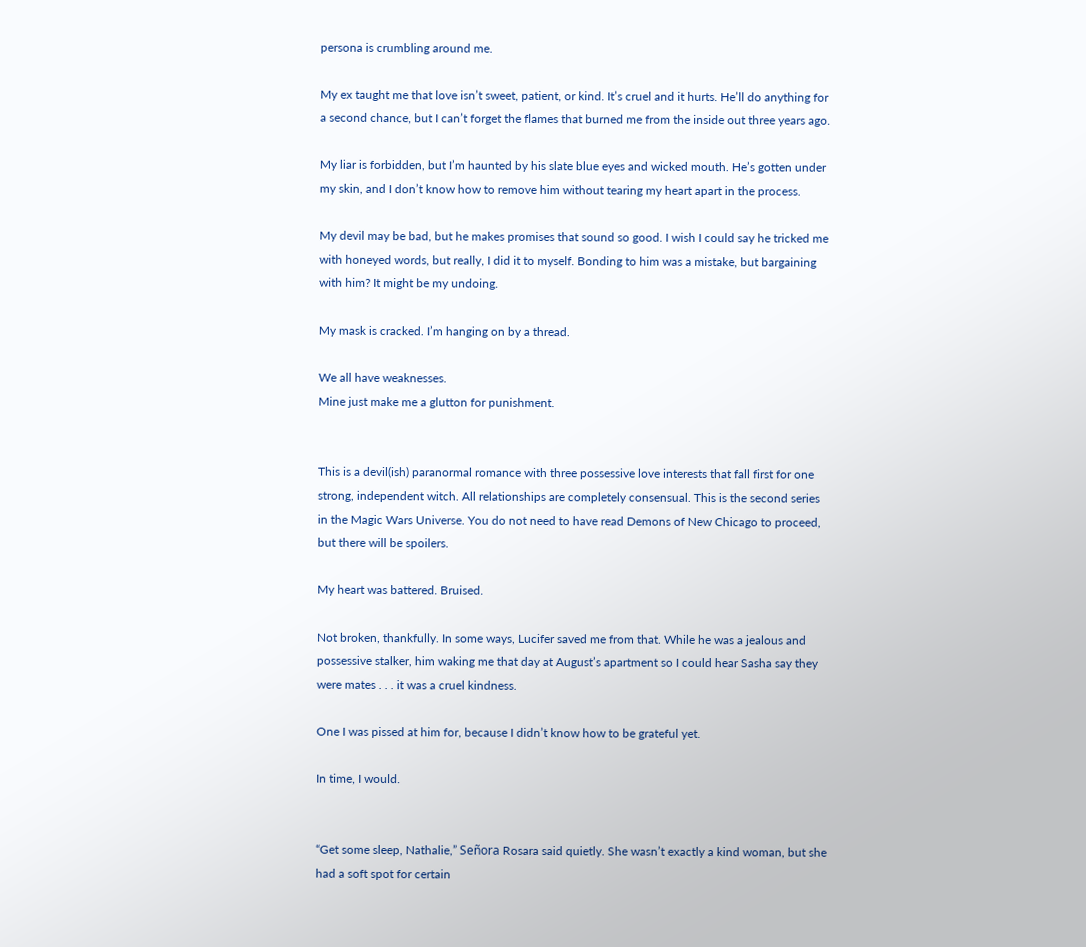persona is crumbling around me.

My ex taught me that love isn’t sweet, patient, or kind. It’s cruel and it hurts. He’ll do anything for a second chance, but I can’t forget the flames that burned me from the inside out three years ago.

My liar is forbidden, but I’m haunted by his slate blue eyes and wicked mouth. He’s gotten under my skin, and I don’t know how to remove him without tearing my heart apart in the process.

My devil may be bad, but he makes promises that sound so good. I wish I could say he tricked me with honeyed words, but really, I did it to myself. Bonding to him was a mistake, but bargaining with him? It might be my undoing.

My mask is cracked. I’m hanging on by a thread.

We all have weaknesses.
Mine just make me a glutton for punishment.


This is a devil(ish) paranormal romance with three possessive love interests that fall first for one strong, independent witch. All relationships are completely consensual. This is the second series in the Magic Wars Universe. You do not need to have read Demons of New Chicago to proceed, but there will be spoilers.

My heart was battered. Bruised.

Not broken, thankfully. In some ways, Lucifer saved me from that. While he was a jealous and possessive stalker, him waking me that day at August’s apartment so I could hear Sasha say they were mates . . . it was a cruel kindness.

One I was pissed at him for, because I didn’t know how to be grateful yet.

In time, I would.


“Get some sleep, Nathalie,” Señora Rosara said quietly. She wasn’t exactly a kind woman, but she had a soft spot for certain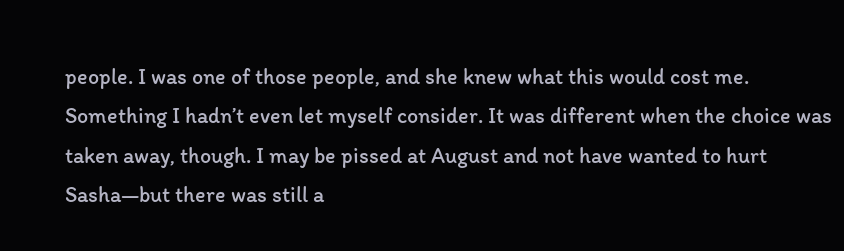people. I was one of those people, and she knew what this would cost me. Something I hadn’t even let myself consider. It was different when the choice was taken away, though. I may be pissed at August and not have wanted to hurt Sasha—but there was still a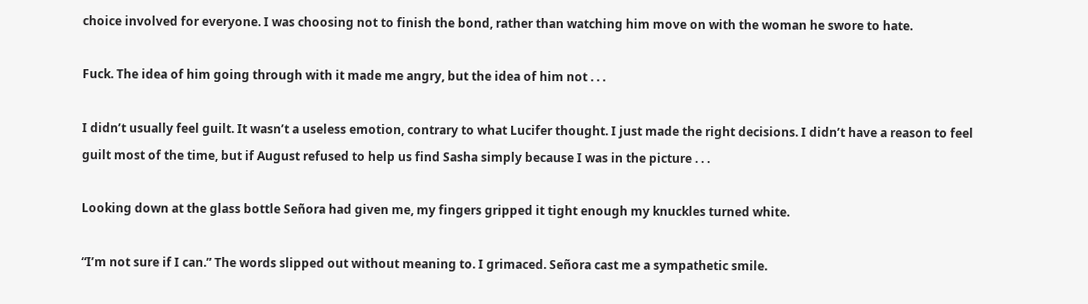choice involved for everyone. I was choosing not to finish the bond, rather than watching him move on with the woman he swore to hate.

Fuck. The idea of him going through with it made me angry, but the idea of him not . . .

I didn’t usually feel guilt. It wasn’t a useless emotion, contrary to what Lucifer thought. I just made the right decisions. I didn’t have a reason to feel guilt most of the time, but if August refused to help us find Sasha simply because I was in the picture . . .

Looking down at the glass bottle Señora had given me, my fingers gripped it tight enough my knuckles turned white.

“I’m not sure if I can.” The words slipped out without meaning to. I grimaced. Señora cast me a sympathetic smile.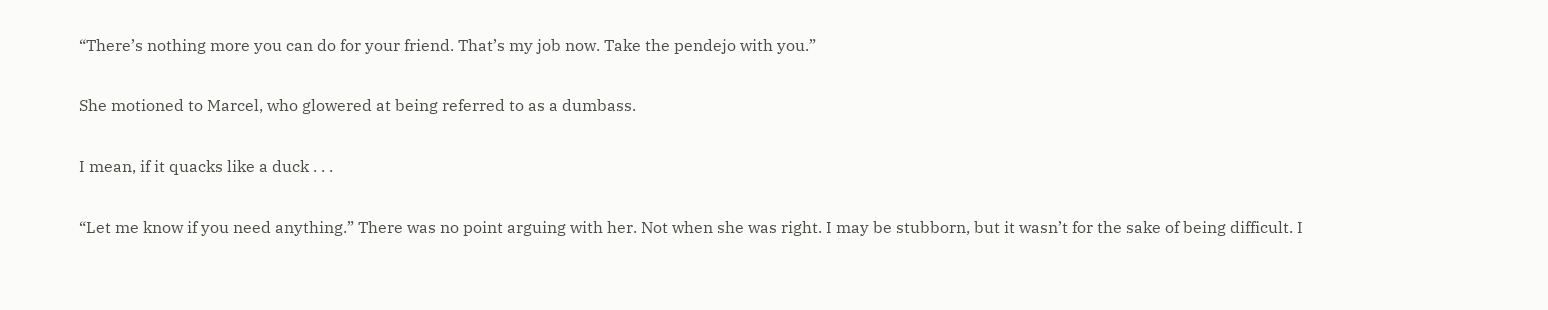“There’s nothing more you can do for your friend. That’s my job now. Take the pendejo with you.”

She motioned to Marcel, who glowered at being referred to as a dumbass.

I mean, if it quacks like a duck . . .

“Let me know if you need anything.” There was no point arguing with her. Not when she was right. I may be stubborn, but it wasn’t for the sake of being difficult. I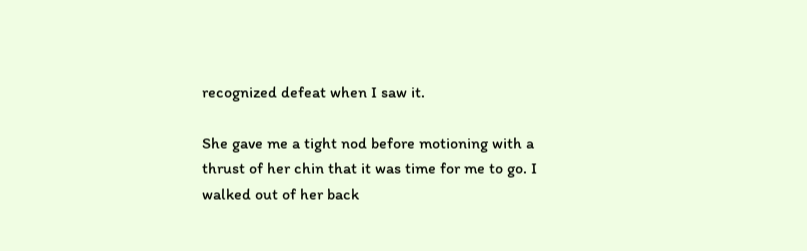recognized defeat when I saw it.

She gave me a tight nod before motioning with a thrust of her chin that it was time for me to go. I walked out of her back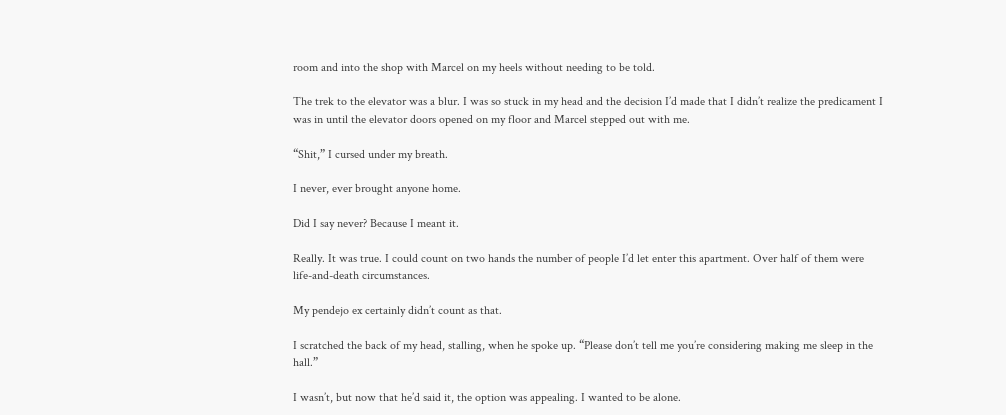room and into the shop with Marcel on my heels without needing to be told.

The trek to the elevator was a blur. I was so stuck in my head and the decision I’d made that I didn’t realize the predicament I was in until the elevator doors opened on my floor and Marcel stepped out with me.

“Shit,” I cursed under my breath.

I never, ever brought anyone home.

Did I say never? Because I meant it.

Really. It was true. I could count on two hands the number of people I’d let enter this apartment. Over half of them were life-and-death circumstances.

My pendejo ex certainly didn’t count as that.

I scratched the back of my head, stalling, when he spoke up. “Please don’t tell me you’re considering making me sleep in the hall.”

I wasn’t, but now that he’d said it, the option was appealing. I wanted to be alone.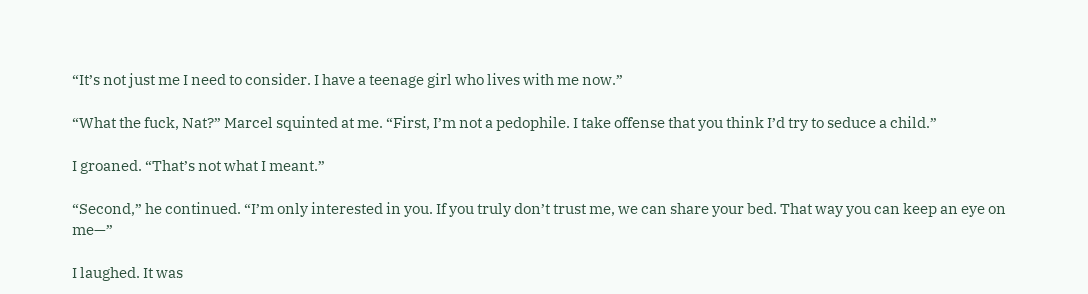“It’s not just me I need to consider. I have a teenage girl who lives with me now.”

“What the fuck, Nat?” Marcel squinted at me. “First, I’m not a pedophile. I take offense that you think I’d try to seduce a child.”

I groaned. “That’s not what I meant.”

“Second,” he continued. “I’m only interested in you. If you truly don’t trust me, we can share your bed. That way you can keep an eye on me—”

I laughed. It was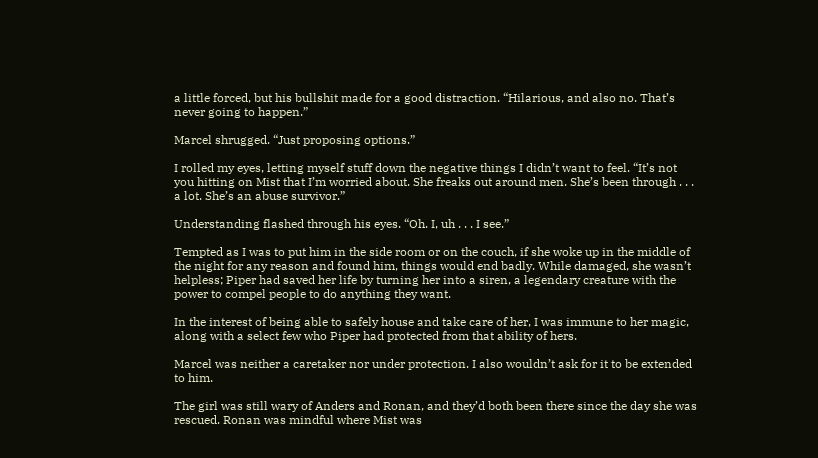a little forced, but his bullshit made for a good distraction. “Hilarious, and also no. That’s never going to happen.”

Marcel shrugged. “Just proposing options.”

I rolled my eyes, letting myself stuff down the negative things I didn’t want to feel. “It’s not you hitting on Mist that I’m worried about. She freaks out around men. She’s been through . . . a lot. She’s an abuse survivor.”

Understanding flashed through his eyes. “Oh. I, uh . . . I see.”

Tempted as I was to put him in the side room or on the couch, if she woke up in the middle of the night for any reason and found him, things would end badly. While damaged, she wasn’t helpless; Piper had saved her life by turning her into a siren, a legendary creature with the power to compel people to do anything they want.

In the interest of being able to safely house and take care of her, I was immune to her magic, along with a select few who Piper had protected from that ability of hers.

Marcel was neither a caretaker nor under protection. I also wouldn’t ask for it to be extended to him.

The girl was still wary of Anders and Ronan, and they’d both been there since the day she was rescued. Ronan was mindful where Mist was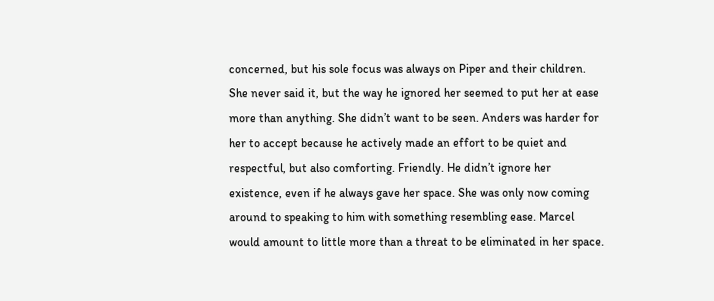concerned, but his sole focus was always on Piper and their children. She never said it, but the way he ignored her seemed to put her at ease more than anything. She didn’t want to be seen. Anders was harder for her to accept because he actively made an effort to be quiet and respectful, but also comforting. Friendly. He didn’t ignore her existence, even if he always gave her space. She was only now coming around to speaking to him with something resembling ease. Marcel would amount to little more than a threat to be eliminated in her space.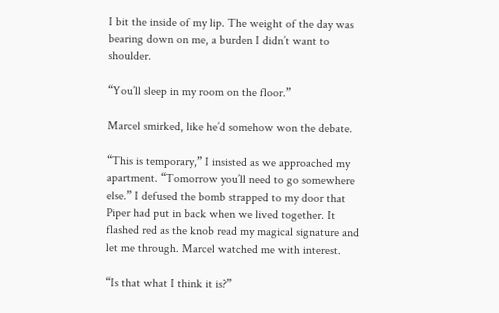I bit the inside of my lip. The weight of the day was bearing down on me, a burden I didn’t want to shoulder.

“You’ll sleep in my room on the floor.”

Marcel smirked, like he’d somehow won the debate.

“This is temporary,” I insisted as we approached my apartment. “Tomorrow you’ll need to go somewhere else.” I defused the bomb strapped to my door that Piper had put in back when we lived together. It flashed red as the knob read my magical signature and let me through. Marcel watched me with interest.

“Is that what I think it is?”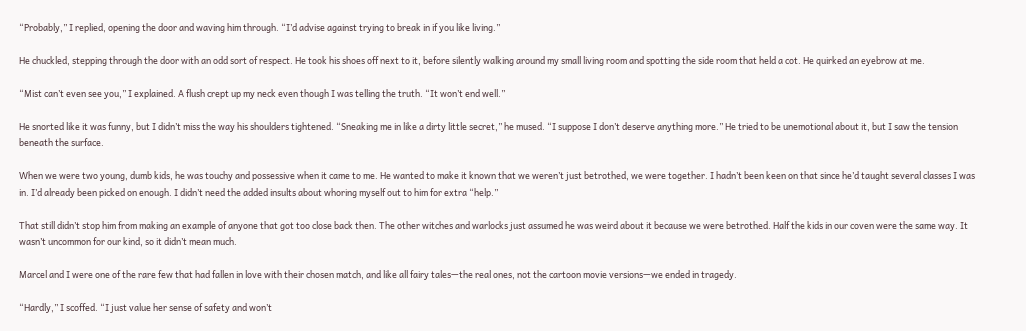“Probably,” I replied, opening the door and waving him through. “I’d advise against trying to break in if you like living.”

He chuckled, stepping through the door with an odd sort of respect. He took his shoes off next to it, before silently walking around my small living room and spotting the side room that held a cot. He quirked an eyebrow at me.

“Mist can’t even see you,” I explained. A flush crept up my neck even though I was telling the truth. “It won’t end well.”

He snorted like it was funny, but I didn’t miss the way his shoulders tightened. “Sneaking me in like a dirty little secret,” he mused. “I suppose I don’t deserve anything more.” He tried to be unemotional about it, but I saw the tension beneath the surface.

When we were two young, dumb kids, he was touchy and possessive when it came to me. He wanted to make it known that we weren’t just betrothed, we were together. I hadn’t been keen on that since he’d taught several classes I was in. I’d already been picked on enough. I didn’t need the added insults about whoring myself out to him for extra “help.”

That still didn’t stop him from making an example of anyone that got too close back then. The other witches and warlocks just assumed he was weird about it because we were betrothed. Half the kids in our coven were the same way. It wasn’t uncommon for our kind, so it didn’t mean much.

Marcel and I were one of the rare few that had fallen in love with their chosen match, and like all fairy tales—the real ones, not the cartoon movie versions—we ended in tragedy.

“Hardly,” I scoffed. “I just value her sense of safety and won’t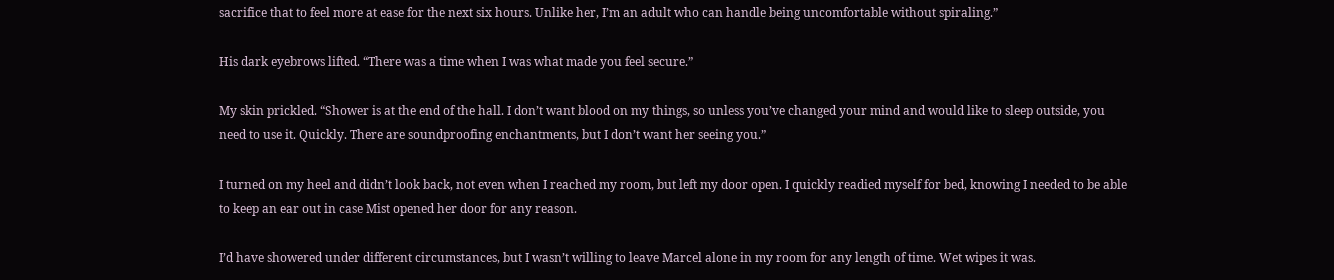sacrifice that to feel more at ease for the next six hours. Unlike her, I’m an adult who can handle being uncomfortable without spiraling.”

His dark eyebrows lifted. “There was a time when I was what made you feel secure.”

My skin prickled. “Shower is at the end of the hall. I don’t want blood on my things, so unless you’ve changed your mind and would like to sleep outside, you need to use it. Quickly. There are soundproofing enchantments, but I don’t want her seeing you.”

I turned on my heel and didn’t look back, not even when I reached my room, but left my door open. I quickly readied myself for bed, knowing I needed to be able to keep an ear out in case Mist opened her door for any reason.

I’d have showered under different circumstances, but I wasn’t willing to leave Marcel alone in my room for any length of time. Wet wipes it was.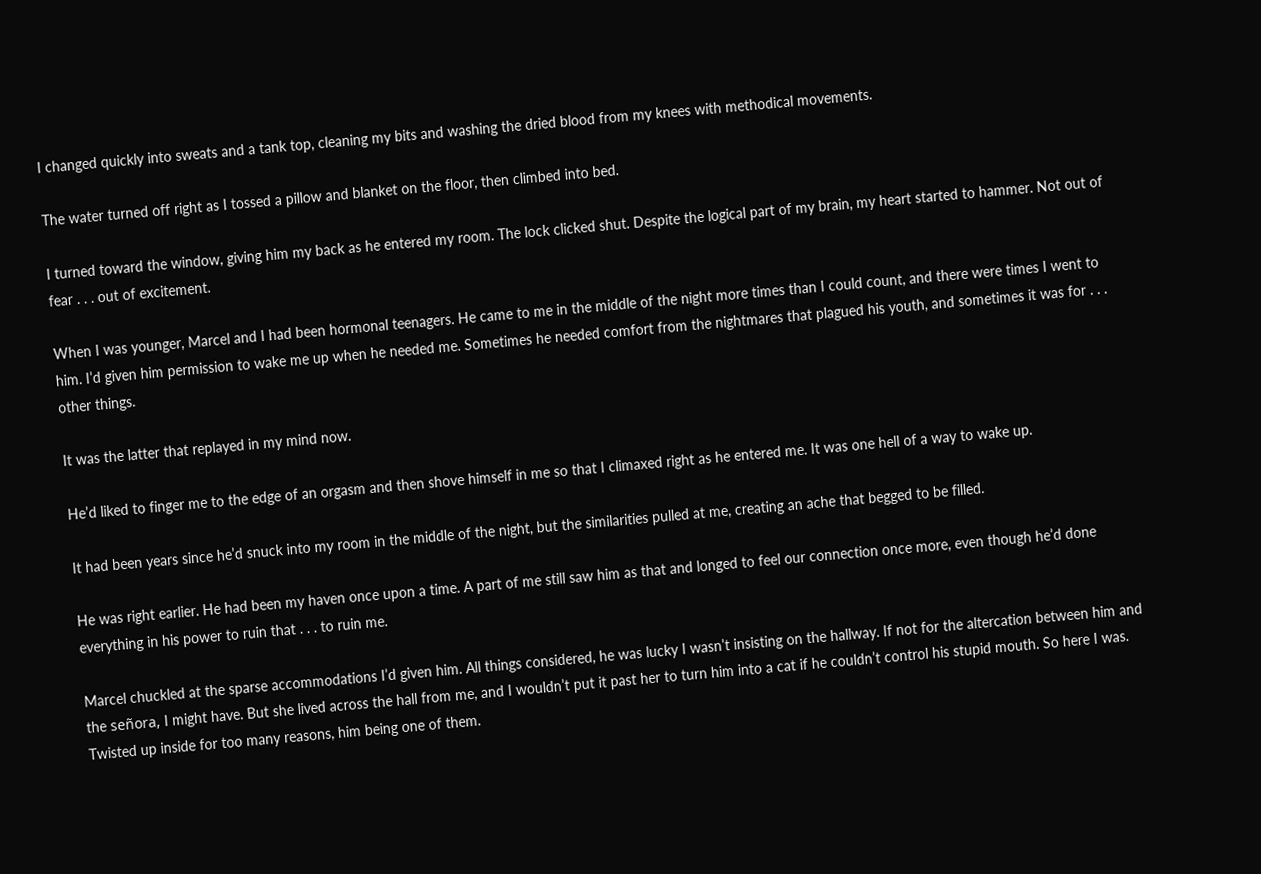I changed quickly into sweats and a tank top, cleaning my bits and washing the dried blood from my knees with methodical movements.

The water turned off right as I tossed a pillow and blanket on the floor, then climbed into bed.

I turned toward the window, giving him my back as he entered my room. The lock clicked shut. Despite the logical part of my brain, my heart started to hammer. Not out of fear . . . out of excitement.

When I was younger, Marcel and I had been hormonal teenagers. He came to me in the middle of the night more times than I could count, and there were times I went to him. I’d given him permission to wake me up when he needed me. Sometimes he needed comfort from the nightmares that plagued his youth, and sometimes it was for . . . other things.

It was the latter that replayed in my mind now.

He’d liked to finger me to the edge of an orgasm and then shove himself in me so that I climaxed right as he entered me. It was one hell of a way to wake up.

It had been years since he’d snuck into my room in the middle of the night, but the similarities pulled at me, creating an ache that begged to be filled.

He was right earlier. He had been my haven once upon a time. A part of me still saw him as that and longed to feel our connection once more, even though he’d done everything in his power to ruin that . . . to ruin me.

Marcel chuckled at the sparse accommodations I’d given him. All things considered, he was lucky I wasn’t insisting on the hallway. If not for the altercation between him and the señora, I might have. But she lived across the hall from me, and I wouldn’t put it past her to turn him into a cat if he couldn’t control his stupid mouth. So here I was. Twisted up inside for too many reasons, him being one of them.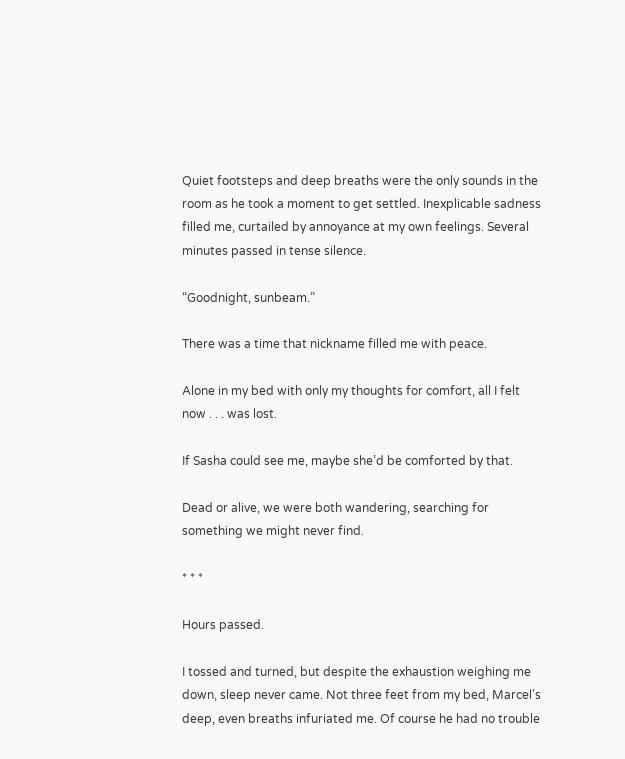Quiet footsteps and deep breaths were the only sounds in the room as he took a moment to get settled. Inexplicable sadness filled me, curtailed by annoyance at my own feelings. Several minutes passed in tense silence.

“Goodnight, sunbeam.”

There was a time that nickname filled me with peace.

Alone in my bed with only my thoughts for comfort, all I felt now . . . was lost.

If Sasha could see me, maybe she’d be comforted by that.

Dead or alive, we were both wandering, searching for something we might never find.

* * *

Hours passed.

I tossed and turned, but despite the exhaustion weighing me down, sleep never came. Not three feet from my bed, Marcel’s deep, even breaths infuriated me. Of course he had no trouble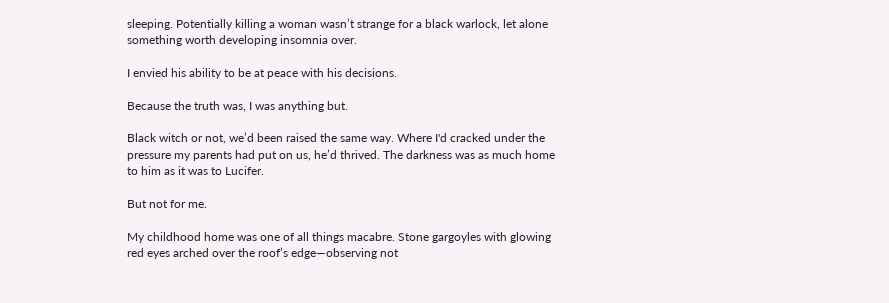sleeping. Potentially killing a woman wasn’t strange for a black warlock, let alone something worth developing insomnia over.

I envied his ability to be at peace with his decisions.

Because the truth was, I was anything but.

Black witch or not, we’d been raised the same way. Where I'd cracked under the pressure my parents had put on us, he’d thrived. The darkness was as much home to him as it was to Lucifer.

But not for me.

My childhood home was one of all things macabre. Stone gargoyles with glowing red eyes arched over the roof’s edge—observing not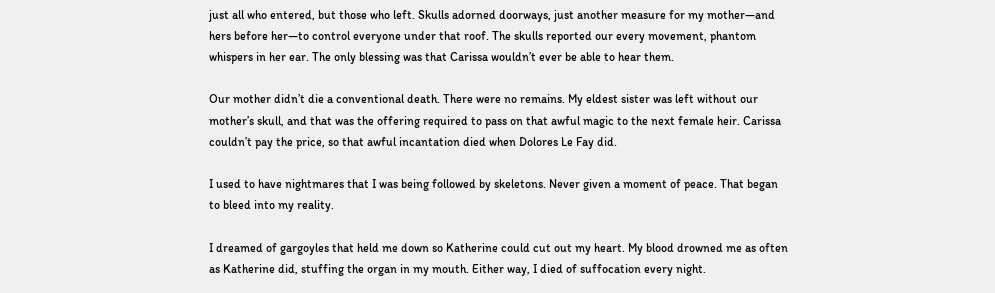just all who entered, but those who left. Skulls adorned doorways, just another measure for my mother—and hers before her—to control everyone under that roof. The skulls reported our every movement, phantom whispers in her ear. The only blessing was that Carissa wouldn’t ever be able to hear them.

Our mother didn’t die a conventional death. There were no remains. My eldest sister was left without our mother’s skull, and that was the offering required to pass on that awful magic to the next female heir. Carissa couldn’t pay the price, so that awful incantation died when Dolores Le Fay did.

I used to have nightmares that I was being followed by skeletons. Never given a moment of peace. That began to bleed into my reality.

I dreamed of gargoyles that held me down so Katherine could cut out my heart. My blood drowned me as often as Katherine did, stuffing the organ in my mouth. Either way, I died of suffocation every night.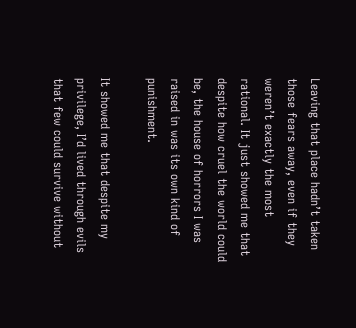Leaving that place hadn’t taken those fears away, even if they weren’t exactly the most rational. It just showed me that despite how cruel the world could be, the house of horrors I was raised in was its own kind of punishment.

It showed me that despite my privilege, I’d lived through evils that few could survive without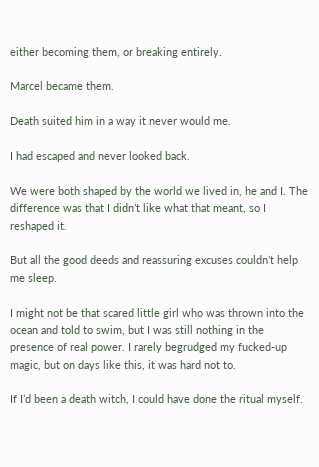either becoming them, or breaking entirely.

Marcel became them.

Death suited him in a way it never would me.

I had escaped and never looked back.

We were both shaped by the world we lived in, he and I. The difference was that I didn’t like what that meant, so I reshaped it.

But all the good deeds and reassuring excuses couldn’t help me sleep.

I might not be that scared little girl who was thrown into the ocean and told to swim, but I was still nothing in the presence of real power. I rarely begrudged my fucked-up magic, but on days like this, it was hard not to.

If I’d been a death witch, I could have done the ritual myself.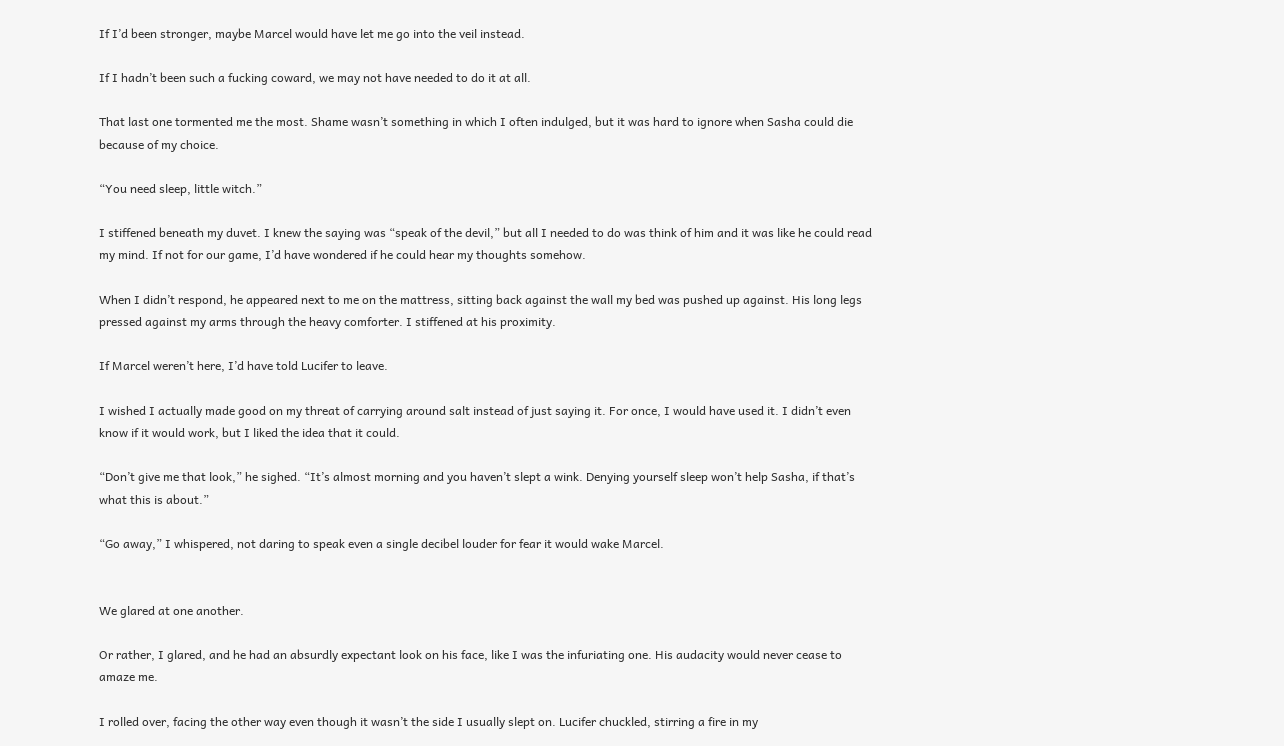If I’d been stronger, maybe Marcel would have let me go into the veil instead.

If I hadn’t been such a fucking coward, we may not have needed to do it at all.

That last one tormented me the most. Shame wasn’t something in which I often indulged, but it was hard to ignore when Sasha could die because of my choice.

“You need sleep, little witch.”

I stiffened beneath my duvet. I knew the saying was “speak of the devil,” but all I needed to do was think of him and it was like he could read my mind. If not for our game, I’d have wondered if he could hear my thoughts somehow.

When I didn’t respond, he appeared next to me on the mattress, sitting back against the wall my bed was pushed up against. His long legs pressed against my arms through the heavy comforter. I stiffened at his proximity.

If Marcel weren’t here, I’d have told Lucifer to leave.

I wished I actually made good on my threat of carrying around salt instead of just saying it. For once, I would have used it. I didn’t even know if it would work, but I liked the idea that it could.

“Don’t give me that look,” he sighed. “It’s almost morning and you haven’t slept a wink. Denying yourself sleep won’t help Sasha, if that’s what this is about.”

“Go away,” I whispered, not daring to speak even a single decibel louder for fear it would wake Marcel.


We glared at one another.

Or rather, I glared, and he had an absurdly expectant look on his face, like I was the infuriating one. His audacity would never cease to amaze me.

I rolled over, facing the other way even though it wasn’t the side I usually slept on. Lucifer chuckled, stirring a fire in my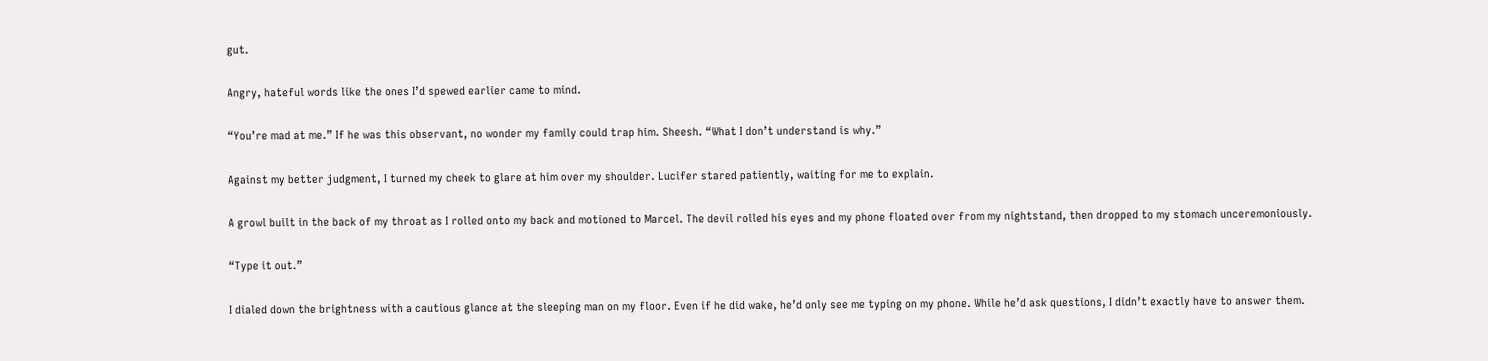gut.

Angry, hateful words like the ones I’d spewed earlier came to mind.

“You’re mad at me.” If he was this observant, no wonder my family could trap him. Sheesh. “What I don’t understand is why.”

Against my better judgment, I turned my cheek to glare at him over my shoulder. Lucifer stared patiently, waiting for me to explain.

A growl built in the back of my throat as I rolled onto my back and motioned to Marcel. The devil rolled his eyes and my phone floated over from my nightstand, then dropped to my stomach unceremoniously.

“Type it out.”

I dialed down the brightness with a cautious glance at the sleeping man on my floor. Even if he did wake, he’d only see me typing on my phone. While he’d ask questions, I didn’t exactly have to answer them.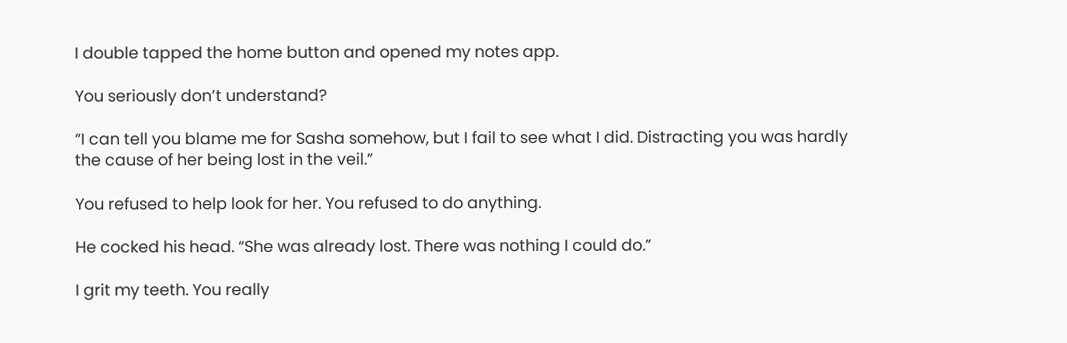I double tapped the home button and opened my notes app.

You seriously don’t understand?

“I can tell you blame me for Sasha somehow, but I fail to see what I did. Distracting you was hardly the cause of her being lost in the veil.”

You refused to help look for her. You refused to do anything.

He cocked his head. “She was already lost. There was nothing I could do.”

I grit my teeth. You really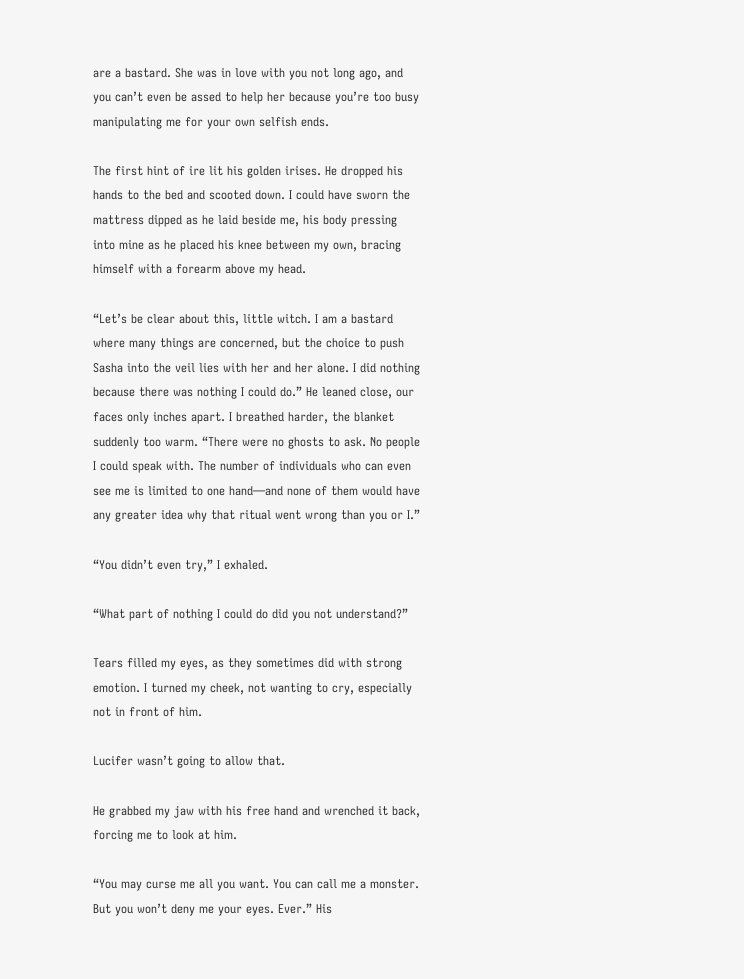are a bastard. She was in love with you not long ago, and you can’t even be assed to help her because you’re too busy manipulating me for your own selfish ends.

The first hint of ire lit his golden irises. He dropped his hands to the bed and scooted down. I could have sworn the mattress dipped as he laid beside me, his body pressing into mine as he placed his knee between my own, bracing himself with a forearm above my head.

“Let’s be clear about this, little witch. I am a bastard where many things are concerned, but the choice to push Sasha into the veil lies with her and her alone. I did nothing because there was nothing I could do.” He leaned close, our faces only inches apart. I breathed harder, the blanket suddenly too warm. “There were no ghosts to ask. No people I could speak with. The number of individuals who can even see me is limited to one hand—and none of them would have any greater idea why that ritual went wrong than you or I.”

“You didn’t even try,” I exhaled.

“What part of nothing I could do did you not understand?”

Tears filled my eyes, as they sometimes did with strong emotion. I turned my cheek, not wanting to cry, especially not in front of him.

Lucifer wasn’t going to allow that.

He grabbed my jaw with his free hand and wrenched it back, forcing me to look at him.

“You may curse me all you want. You can call me a monster. But you won’t deny me your eyes. Ever.” His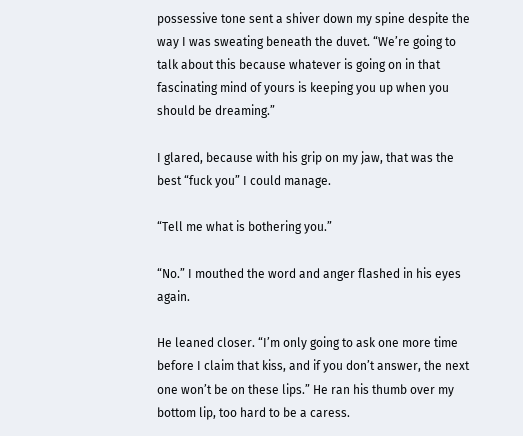possessive tone sent a shiver down my spine despite the way I was sweating beneath the duvet. “We’re going to talk about this because whatever is going on in that fascinating mind of yours is keeping you up when you should be dreaming.”

I glared, because with his grip on my jaw, that was the best “fuck you” I could manage.

“Tell me what is bothering you.”

“No.” I mouthed the word and anger flashed in his eyes again.

He leaned closer. “I’m only going to ask one more time before I claim that kiss, and if you don’t answer, the next one won’t be on these lips.” He ran his thumb over my bottom lip, too hard to be a caress.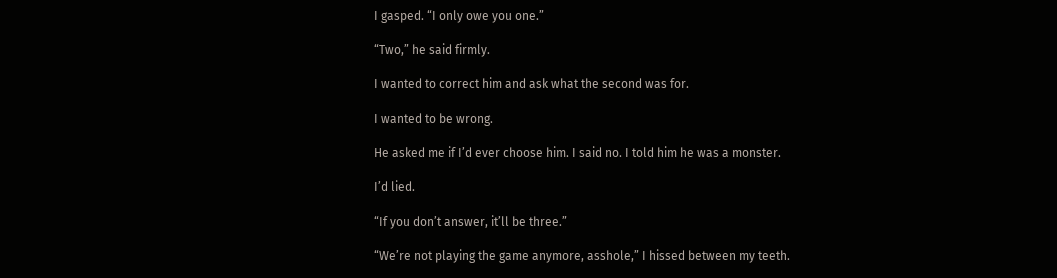I gasped. “I only owe you one.”

“Two,” he said firmly.

I wanted to correct him and ask what the second was for.

I wanted to be wrong.

He asked me if I’d ever choose him. I said no. I told him he was a monster.

I’d lied.

“If you don’t answer, it’ll be three.”

“We’re not playing the game anymore, asshole,” I hissed between my teeth.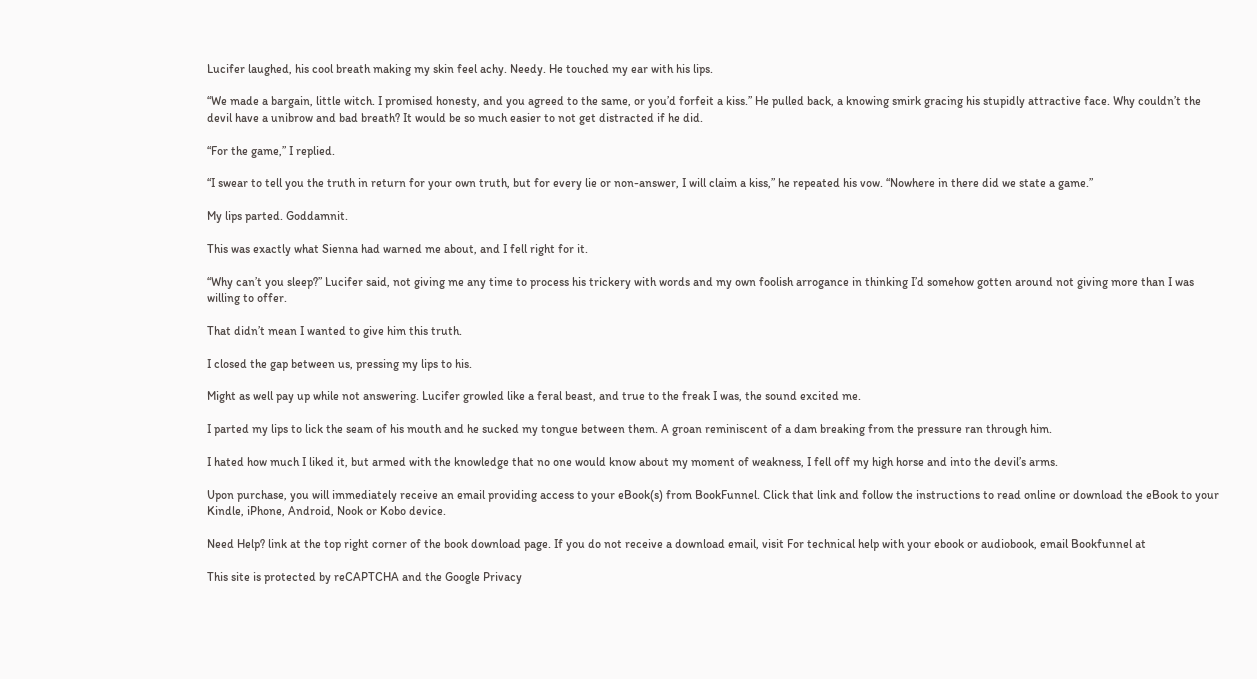Lucifer laughed, his cool breath making my skin feel achy. Needy. He touched my ear with his lips.

“We made a bargain, little witch. I promised honesty, and you agreed to the same, or you’d forfeit a kiss.” He pulled back, a knowing smirk gracing his stupidly attractive face. Why couldn’t the devil have a unibrow and bad breath? It would be so much easier to not get distracted if he did.

“For the game,” I replied.

“I swear to tell you the truth in return for your own truth, but for every lie or non-answer, I will claim a kiss,” he repeated his vow. “Nowhere in there did we state a game.”

My lips parted. Goddamnit.

This was exactly what Sienna had warned me about, and I fell right for it.

“Why can’t you sleep?” Lucifer said, not giving me any time to process his trickery with words and my own foolish arrogance in thinking I’d somehow gotten around not giving more than I was willing to offer.

That didn’t mean I wanted to give him this truth.

I closed the gap between us, pressing my lips to his.

Might as well pay up while not answering. Lucifer growled like a feral beast, and true to the freak I was, the sound excited me.

I parted my lips to lick the seam of his mouth and he sucked my tongue between them. A groan reminiscent of a dam breaking from the pressure ran through him.

I hated how much I liked it, but armed with the knowledge that no one would know about my moment of weakness, I fell off my high horse and into the devil’s arms.

Upon purchase, you will immediately receive an email providing access to your eBook(s) from BookFunnel. Click that link and follow the instructions to read online or download the eBook to your Kindle, iPhone, Android, Nook or Kobo device.

Need Help? link at the top right corner of the book download page. If you do not receive a download email, visit For technical help with your ebook or audiobook, email Bookfunnel at

This site is protected by reCAPTCHA and the Google Privacy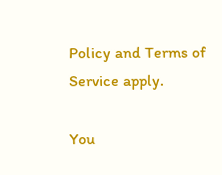Policy and Terms of Service apply.

You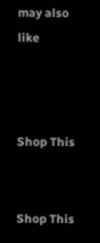may also like



Shop This


Shop This